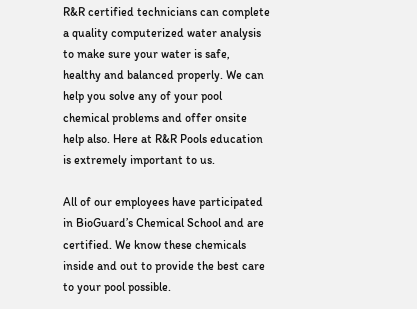R&R certified technicians can complete a quality computerized water analysis to make sure your water is safe, healthy and balanced properly. We can help you solve any of your pool chemical problems and offer onsite help also. Here at R&R Pools education is extremely important to us.

All of our employees have participated in BioGuard’s Chemical School and are certified. We know these chemicals inside and out to provide the best care to your pool possible.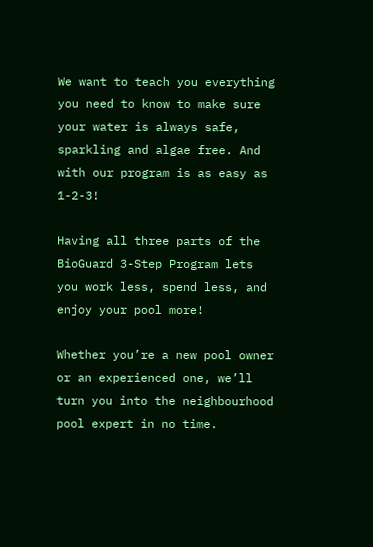We want to teach you everything you need to know to make sure your water is always safe, sparkling and algae free. And with our program is as easy as 1-2-3!

Having all three parts of the BioGuard 3-Step Program lets you work less, spend less, and enjoy your pool more!

Whether you’re a new pool owner or an experienced one, we’ll turn you into the neighbourhood pool expert in no time.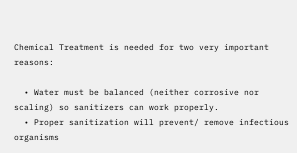Chemical Treatment is needed for two very important reasons:

  • Water must be balanced (neither corrosive nor scaling) so sanitizers can work properly.
  • Proper sanitization will prevent/ remove infectious organisms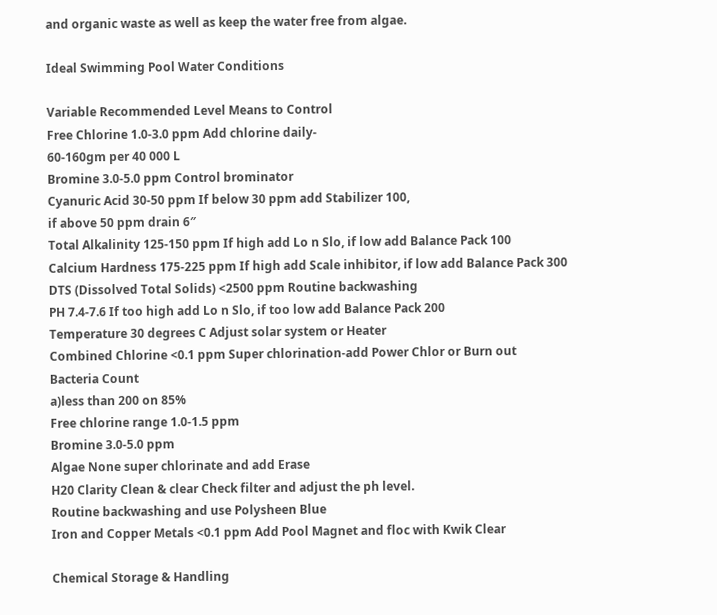and organic waste as well as keep the water free from algae.

Ideal Swimming Pool Water Conditions

Variable Recommended Level Means to Control
Free Chlorine 1.0-3.0 ppm Add chlorine daily-
60-160gm per 40 000 L
Bromine 3.0-5.0 ppm Control brominator
Cyanuric Acid 30-50 ppm If below 30 ppm add Stabilizer 100,
if above 50 ppm drain 6″
Total Alkalinity 125-150 ppm If high add Lo n Slo, if low add Balance Pack 100
Calcium Hardness 175-225 ppm If high add Scale inhibitor, if low add Balance Pack 300
DTS (Dissolved Total Solids) <2500 ppm Routine backwashing
PH 7.4-7.6 If too high add Lo n Slo, if too low add Balance Pack 200
Temperature 30 degrees C Adjust solar system or Heater
Combined Chlorine <0.1 ppm Super chlorination-add Power Chlor or Burn out
Bacteria Count
a)less than 200 on 85%
Free chlorine range 1.0-1.5 ppm
Bromine 3.0-5.0 ppm
Algae None super chlorinate and add Erase
H20 Clarity Clean & clear Check filter and adjust the ph level.
Routine backwashing and use Polysheen Blue
Iron and Copper Metals <0.1 ppm Add Pool Magnet and floc with Kwik Clear

Chemical Storage & Handling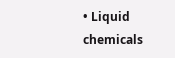• Liquid chemicals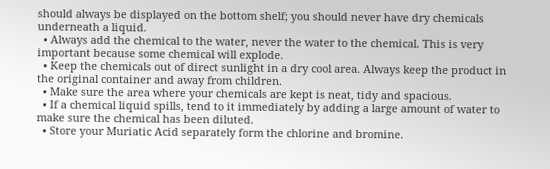should always be displayed on the bottom shelf; you should never have dry chemicals underneath a liquid.
  • Always add the chemical to the water, never the water to the chemical. This is very important because some chemical will explode.
  • Keep the chemicals out of direct sunlight in a dry cool area. Always keep the product in the original container and away from children.
  • Make sure the area where your chemicals are kept is neat, tidy and spacious.
  • If a chemical liquid spills, tend to it immediately by adding a large amount of water to make sure the chemical has been diluted.
  • Store your Muriatic Acid separately form the chlorine and bromine.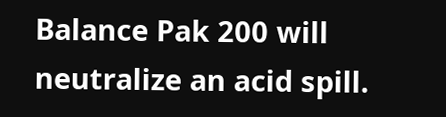Balance Pak 200 will neutralize an acid spill.